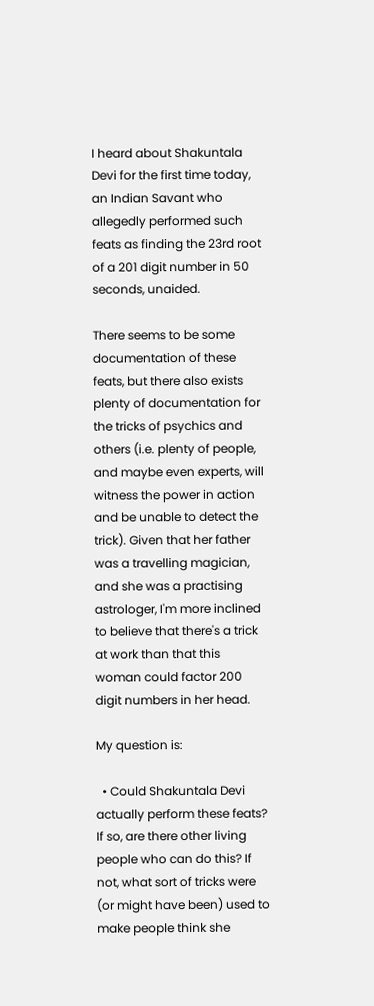I heard about Shakuntala Devi for the first time today, an Indian Savant who allegedly performed such feats as finding the 23rd root of a 201 digit number in 50 seconds, unaided.

There seems to be some documentation of these feats, but there also exists plenty of documentation for the tricks of psychics and others (i.e. plenty of people, and maybe even experts, will witness the power in action and be unable to detect the trick). Given that her father was a travelling magician, and she was a practising astrologer, I'm more inclined to believe that there's a trick at work than that this woman could factor 200 digit numbers in her head.

My question is:

  • Could Shakuntala Devi actually perform these feats? If so, are there other living people who can do this? If not, what sort of tricks were (or might have been) used to make people think she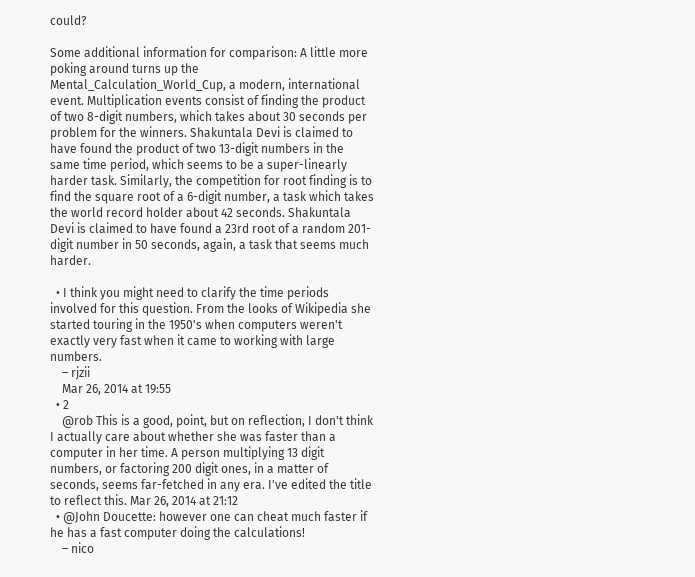could?

Some additional information for comparison: A little more poking around turns up the Mental_Calculation_World_Cup, a modern, international event. Multiplication events consist of finding the product of two 8-digit numbers, which takes about 30 seconds per problem for the winners. Shakuntala Devi is claimed to have found the product of two 13-digit numbers in the same time period, which seems to be a super-linearly harder task. Similarly, the competition for root finding is to find the square root of a 6-digit number, a task which takes the world record holder about 42 seconds. Shakuntala Devi is claimed to have found a 23rd root of a random 201-digit number in 50 seconds, again, a task that seems much harder.

  • I think you might need to clarify the time periods involved for this question. From the looks of Wikipedia she started touring in the 1950's when computers weren't exactly very fast when it came to working with large numbers.
    – rjzii
    Mar 26, 2014 at 19:55
  • 2
    @rob This is a good, point, but on reflection, I don't think I actually care about whether she was faster than a computer in her time. A person multiplying 13 digit numbers, or factoring 200 digit ones, in a matter of seconds, seems far-fetched in any era. I've edited the title to reflect this. Mar 26, 2014 at 21:12
  • @John Doucette: however one can cheat much faster if he has a fast computer doing the calculations!
    – nico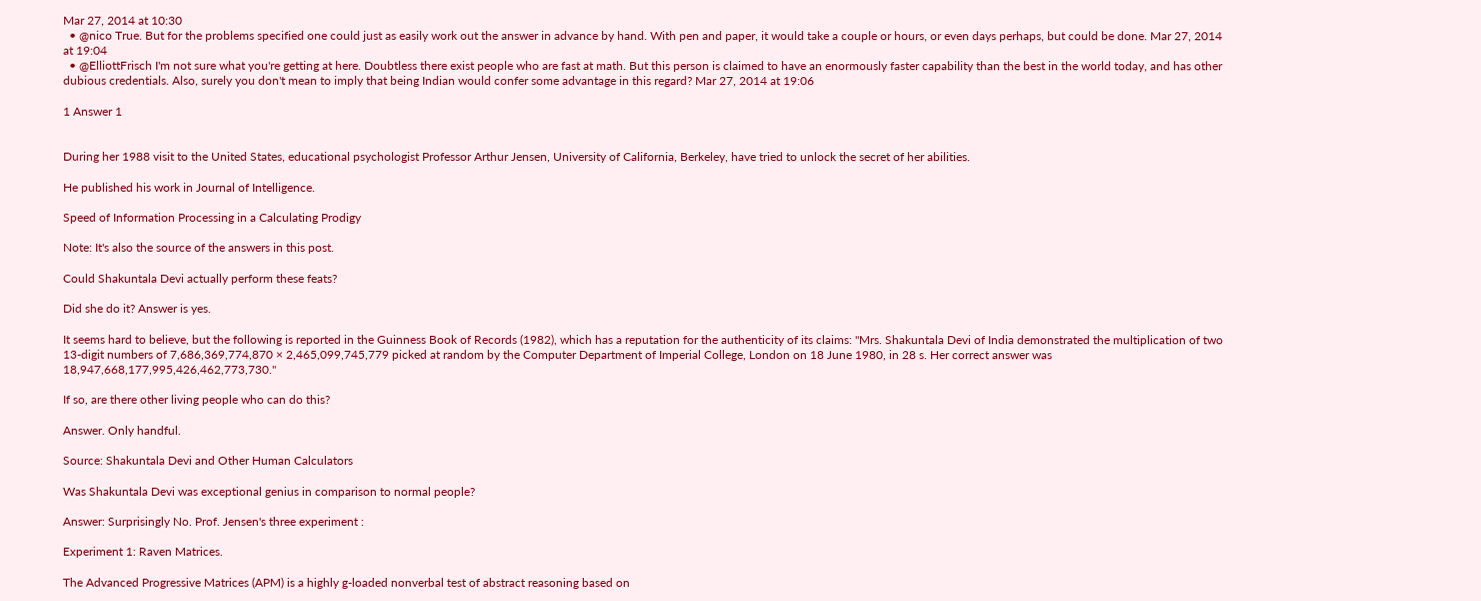Mar 27, 2014 at 10:30
  • @nico True. But for the problems specified one could just as easily work out the answer in advance by hand. With pen and paper, it would take a couple or hours, or even days perhaps, but could be done. Mar 27, 2014 at 19:04
  • @ElliottFrisch I'm not sure what you're getting at here. Doubtless there exist people who are fast at math. But this person is claimed to have an enormously faster capability than the best in the world today, and has other dubious credentials. Also, surely you don't mean to imply that being Indian would confer some advantage in this regard? Mar 27, 2014 at 19:06

1 Answer 1


During her 1988 visit to the United States, educational psychologist Professor Arthur Jensen, University of California, Berkeley, have tried to unlock the secret of her abilities.

He published his work in Journal of Intelligence.

Speed of Information Processing in a Calculating Prodigy

Note: It's also the source of the answers in this post.

Could Shakuntala Devi actually perform these feats?

Did she do it? Answer is yes.

It seems hard to believe, but the following is reported in the Guinness Book of Records (1982), which has a reputation for the authenticity of its claims: "Mrs. Shakuntala Devi of India demonstrated the multiplication of two 13-digit numbers of 7,686,369,774,870 × 2,465,099,745,779 picked at random by the Computer Department of Imperial College, London on 18 June 1980, in 28 s. Her correct answer was 18,947,668,177,995,426,462,773,730."

If so, are there other living people who can do this?

Answer. Only handful.

Source: Shakuntala Devi and Other Human Calculators

Was Shakuntala Devi was exceptional genius in comparison to normal people?

Answer: Surprisingly No. Prof. Jensen's three experiment :

Experiment 1: Raven Matrices.

The Advanced Progressive Matrices (APM) is a highly g-loaded nonverbal test of abstract reasoning based on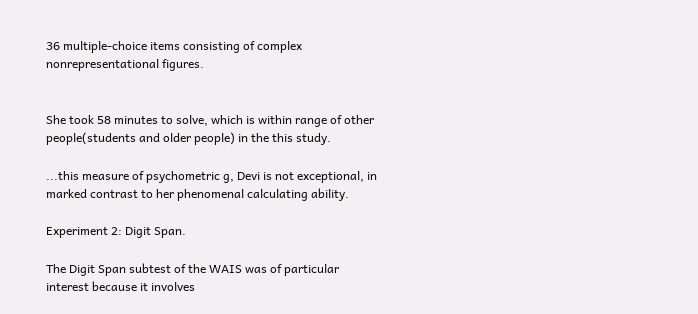36 multiple-choice items consisting of complex nonrepresentational figures.


She took 58 minutes to solve, which is within range of other people(students and older people) in the this study.

...this measure of psychometric g, Devi is not exceptional, in marked contrast to her phenomenal calculating ability.

Experiment 2: Digit Span.

The Digit Span subtest of the WAIS was of particular interest because it involves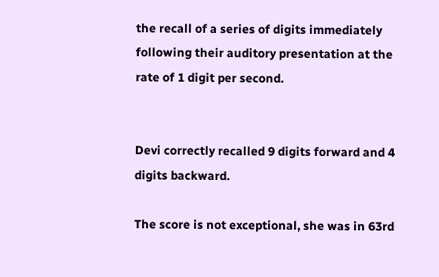the recall of a series of digits immediately following their auditory presentation at the rate of 1 digit per second.


Devi correctly recalled 9 digits forward and 4 digits backward.

The score is not exceptional, she was in 63rd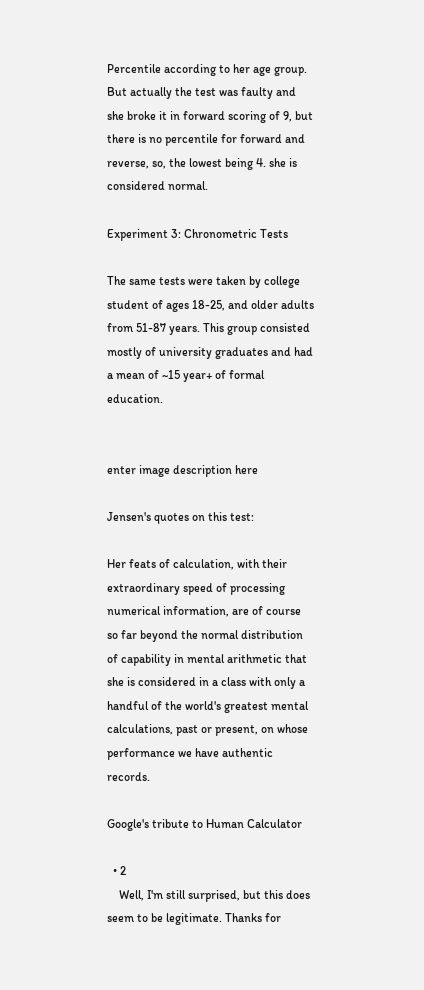Percentile according to her age group. But actually the test was faulty and she broke it in forward scoring of 9, but there is no percentile for forward and reverse, so, the lowest being 4. she is considered normal.

Experiment 3: Chronometric Tests

The same tests were taken by college student of ages 18-25, and older adults from 51-87 years. This group consisted mostly of university graduates and had a mean of ~15 year+ of formal education.


enter image description here

Jensen's quotes on this test:

Her feats of calculation, with their extraordinary speed of processing numerical information, are of course so far beyond the normal distribution of capability in mental arithmetic that she is considered in a class with only a handful of the world's greatest mental calculations, past or present, on whose performance we have authentic records.

Google's tribute to Human Calculator

  • 2
    Well, I'm still surprised, but this does seem to be legitimate. Thanks for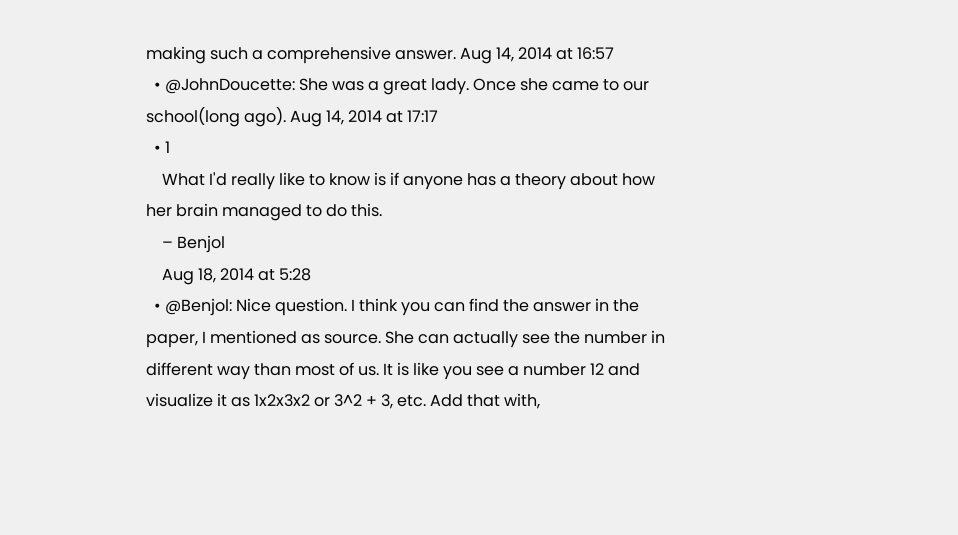making such a comprehensive answer. Aug 14, 2014 at 16:57
  • @JohnDoucette: She was a great lady. Once she came to our school(long ago). Aug 14, 2014 at 17:17
  • 1
    What I'd really like to know is if anyone has a theory about how her brain managed to do this.
    – Benjol
    Aug 18, 2014 at 5:28
  • @Benjol: Nice question. I think you can find the answer in the paper, I mentioned as source. She can actually see the number in different way than most of us. It is like you see a number 12 and visualize it as 1x2x3x2 or 3^2 + 3, etc. Add that with,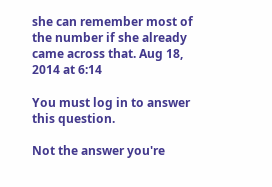she can remember most of the number if she already came across that. Aug 18, 2014 at 6:14

You must log in to answer this question.

Not the answer you're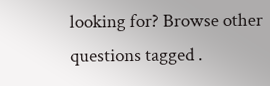looking for? Browse other questions tagged .